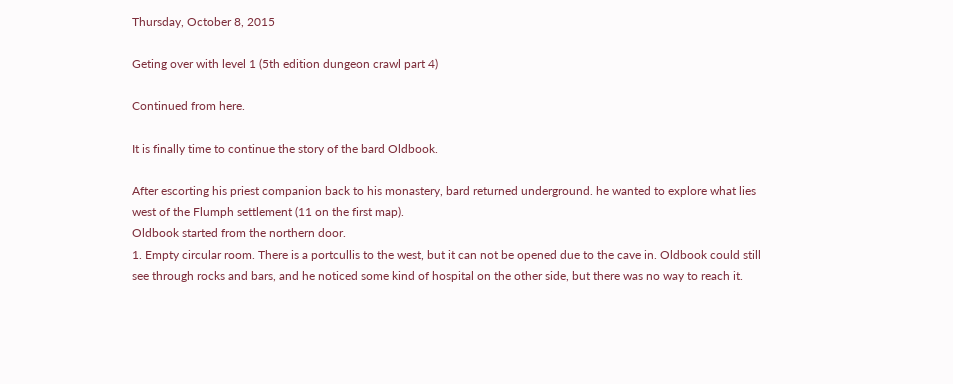Thursday, October 8, 2015

Geting over with level 1 (5th edition dungeon crawl part 4)

Continued from here.

It is finally time to continue the story of the bard Oldbook.

After escorting his priest companion back to his monastery, bard returned underground. he wanted to explore what lies west of the Flumph settlement (11 on the first map).
Oldbook started from the northern door.
1. Empty circular room. There is a portcullis to the west, but it can not be opened due to the cave in. Oldbook could still see through rocks and bars, and he noticed some kind of hospital on the other side, but there was no way to reach it.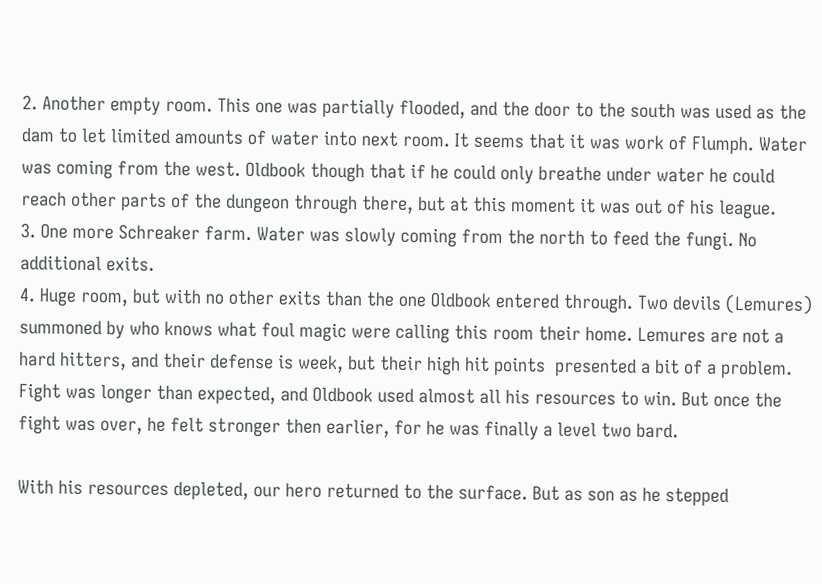2. Another empty room. This one was partially flooded, and the door to the south was used as the dam to let limited amounts of water into next room. It seems that it was work of Flumph. Water was coming from the west. Oldbook though that if he could only breathe under water he could reach other parts of the dungeon through there, but at this moment it was out of his league.
3. One more Schreaker farm. Water was slowly coming from the north to feed the fungi. No additional exits.
4. Huge room, but with no other exits than the one Oldbook entered through. Two devils (Lemures) summoned by who knows what foul magic were calling this room their home. Lemures are not a hard hitters, and their defense is week, but their high hit points  presented a bit of a problem. Fight was longer than expected, and Oldbook used almost all his resources to win. But once the fight was over, he felt stronger then earlier, for he was finally a level two bard.

With his resources depleted, our hero returned to the surface. But as son as he stepped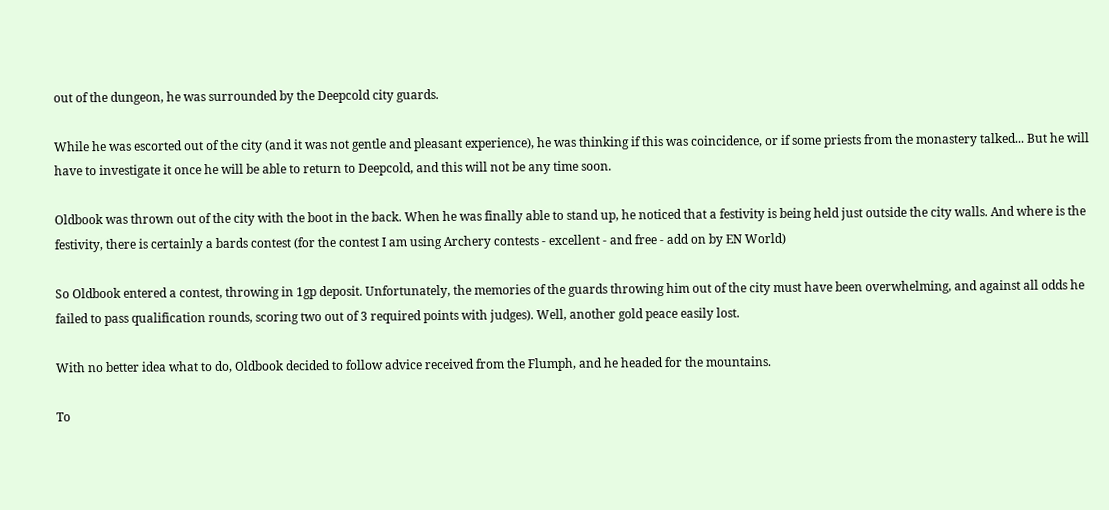out of the dungeon, he was surrounded by the Deepcold city guards.

While he was escorted out of the city (and it was not gentle and pleasant experience), he was thinking if this was coincidence, or if some priests from the monastery talked... But he will have to investigate it once he will be able to return to Deepcold, and this will not be any time soon.

Oldbook was thrown out of the city with the boot in the back. When he was finally able to stand up, he noticed that a festivity is being held just outside the city walls. And where is the festivity, there is certainly a bards contest (for the contest I am using Archery contests - excellent - and free - add on by EN World)

So Oldbook entered a contest, throwing in 1gp deposit. Unfortunately, the memories of the guards throwing him out of the city must have been overwhelming, and against all odds he failed to pass qualification rounds, scoring two out of 3 required points with judges). Well, another gold peace easily lost.

With no better idea what to do, Oldbook decided to follow advice received from the Flumph, and he headed for the mountains.

To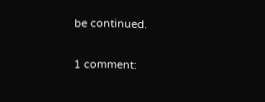be continued.

1 comment: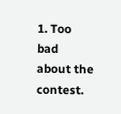1. Too bad about the contest.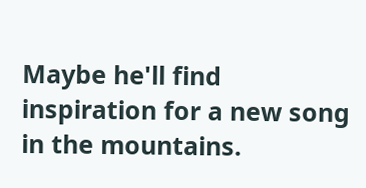Maybe he'll find inspiration for a new song in the mountains.